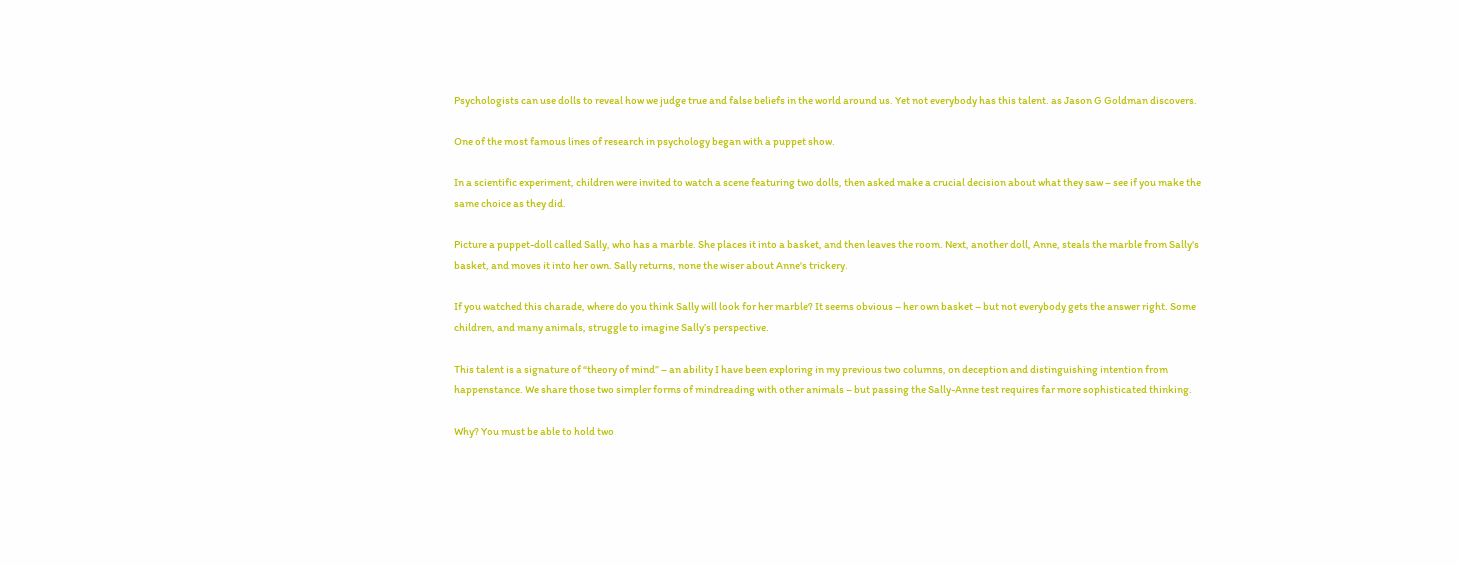Psychologists can use dolls to reveal how we judge true and false beliefs in the world around us. Yet not everybody has this talent. as Jason G Goldman discovers.

One of the most famous lines of research in psychology began with a puppet show.

In a scientific experiment, children were invited to watch a scene featuring two dolls, then asked make a crucial decision about what they saw – see if you make the same choice as they did.

Picture a puppet-doll called Sally, who has a marble. She places it into a basket, and then leaves the room. Next, another doll, Anne, steals the marble from Sally's basket, and moves it into her own. Sally returns, none the wiser about Anne's trickery.

If you watched this charade, where do you think Sally will look for her marble? It seems obvious – her own basket – but not everybody gets the answer right. Some children, and many animals, struggle to imagine Sally’s perspective.

This talent is a signature of “theory of mind” – an ability I have been exploring in my previous two columns, on deception and distinguishing intention from happenstance. We share those two simpler forms of mindreading with other animals – but passing the Sally-Anne test requires far more sophisticated thinking.

Why? You must be able to hold two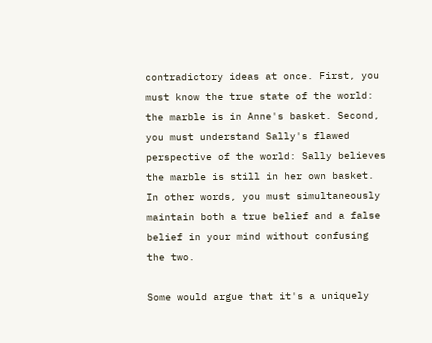contradictory ideas at once. First, you must know the true state of the world: the marble is in Anne's basket. Second, you must understand Sally's flawed perspective of the world: Sally believes the marble is still in her own basket. In other words, you must simultaneously maintain both a true belief and a false belief in your mind without confusing the two.

Some would argue that it's a uniquely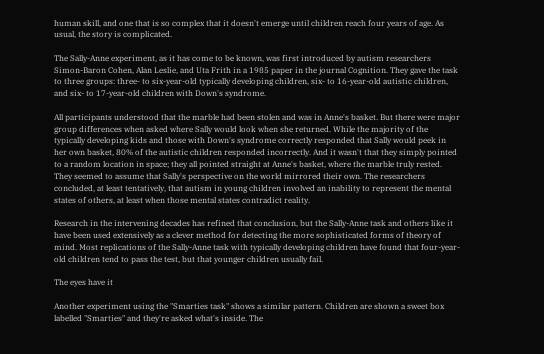human skill, and one that is so complex that it doesn't emerge until children reach four years of age. As usual, the story is complicated.

The Sally-Anne experiment, as it has come to be known, was first introduced by autism researchers Simon-Baron Cohen, Alan Leslie, and Uta Frith in a 1985 paper in the journal Cognition. They gave the task to three groups: three- to six-year-old typically developing children, six- to 16-year-old autistic children, and six- to 17-year-old children with Down's syndrome.

All participants understood that the marble had been stolen and was in Anne's basket. But there were major group differences when asked where Sally would look when she returned. While the majority of the typically developing kids and those with Down's syndrome correctly responded that Sally would peek in her own basket, 80% of the autistic children responded incorrectly. And it wasn't that they simply pointed to a random location in space; they all pointed straight at Anne's basket, where the marble truly rested. They seemed to assume that Sally's perspective on the world mirrored their own. The researchers concluded, at least tentatively, that autism in young children involved an inability to represent the mental states of others, at least when those mental states contradict reality.

Research in the intervening decades has refined that conclusion, but the Sally-Anne task and others like it have been used extensively as a clever method for detecting the more sophisticated forms of theory of mind. Most replications of the Sally-Anne task with typically developing children have found that four-year-old children tend to pass the test, but that younger children usually fail.

The eyes have it

Another experiment using the "Smarties task" shows a similar pattern. Children are shown a sweet box labelled "Smarties" and they're asked what's inside. The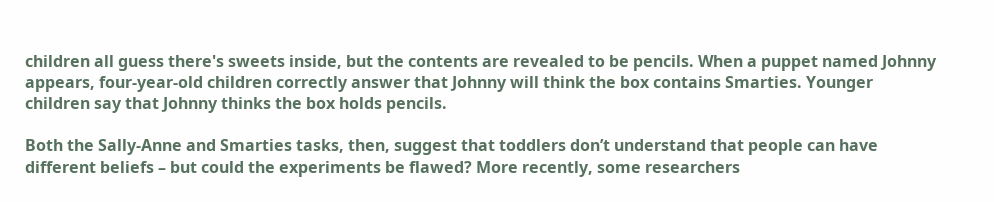children all guess there's sweets inside, but the contents are revealed to be pencils. When a puppet named Johnny appears, four-year-old children correctly answer that Johnny will think the box contains Smarties. Younger children say that Johnny thinks the box holds pencils.

Both the Sally-Anne and Smarties tasks, then, suggest that toddlers don’t understand that people can have different beliefs – but could the experiments be flawed? More recently, some researchers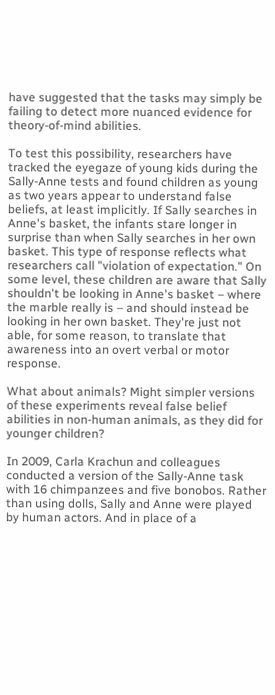have suggested that the tasks may simply be failing to detect more nuanced evidence for theory-of-mind abilities.

To test this possibility, researchers have tracked the eyegaze of young kids during the Sally-Anne tests and found children as young as two years appear to understand false beliefs, at least implicitly. If Sally searches in Anne's basket, the infants stare longer in surprise than when Sally searches in her own basket. This type of response reflects what researchers call "violation of expectation." On some level, these children are aware that Sally shouldn't be looking in Anne's basket – where the marble really is – and should instead be looking in her own basket. They're just not able, for some reason, to translate that awareness into an overt verbal or motor response.

What about animals? Might simpler versions of these experiments reveal false belief abilities in non-human animals, as they did for younger children?

In 2009, Carla Krachun and colleagues conducted a version of the Sally-Anne task with 16 chimpanzees and five bonobos. Rather than using dolls, Sally and Anne were played by human actors. And in place of a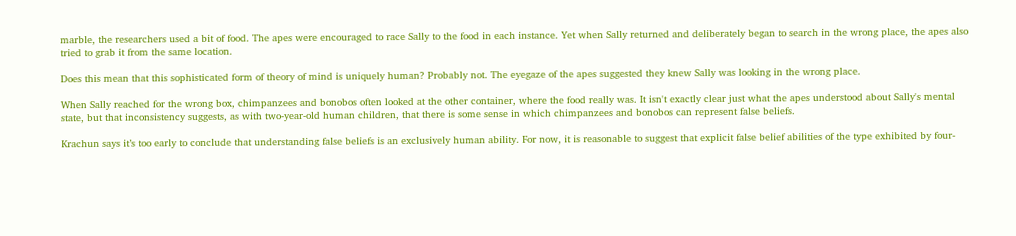marble, the researchers used a bit of food. The apes were encouraged to race Sally to the food in each instance. Yet when Sally returned and deliberately began to search in the wrong place, the apes also tried to grab it from the same location.

Does this mean that this sophisticated form of theory of mind is uniquely human? Probably not. The eyegaze of the apes suggested they knew Sally was looking in the wrong place.

When Sally reached for the wrong box, chimpanzees and bonobos often looked at the other container, where the food really was. It isn't exactly clear just what the apes understood about Sally's mental state, but that inconsistency suggests, as with two-year-old human children, that there is some sense in which chimpanzees and bonobos can represent false beliefs.

Krachun says it’s too early to conclude that understanding false beliefs is an exclusively human ability. For now, it is reasonable to suggest that explicit false belief abilities of the type exhibited by four-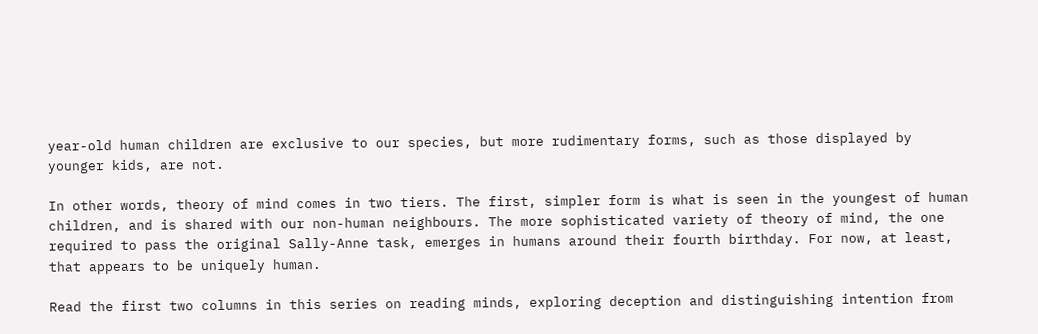year-old human children are exclusive to our species, but more rudimentary forms, such as those displayed by younger kids, are not.

In other words, theory of mind comes in two tiers. The first, simpler form is what is seen in the youngest of human children, and is shared with our non-human neighbours. The more sophisticated variety of theory of mind, the one required to pass the original Sally-Anne task, emerges in humans around their fourth birthday. For now, at least, that appears to be uniquely human.

Read the first two columns in this series on reading minds, exploring deception and distinguishing intention from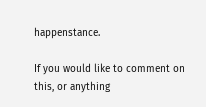happenstance.

If you would like to comment on this, or anything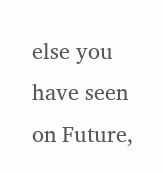else you have seen on Future,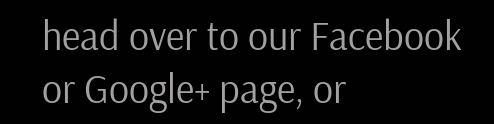head over to our Facebook or Google+ page, or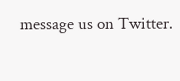message us on Twitter.